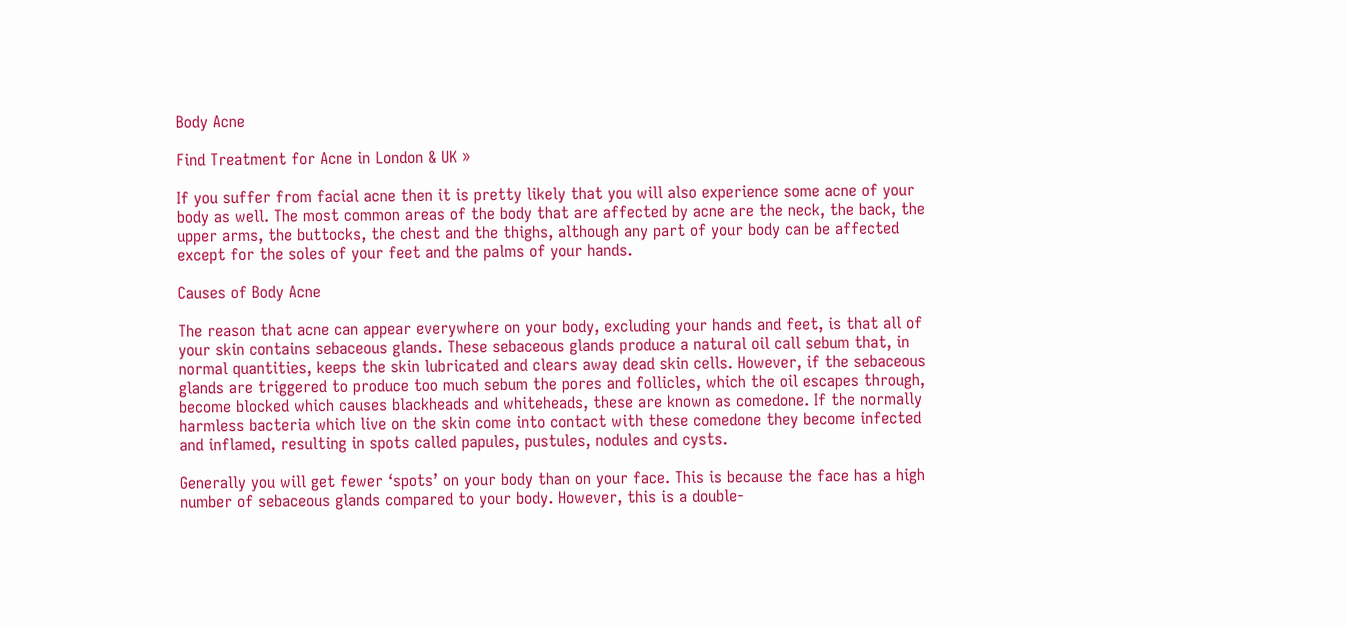Body Acne

Find Treatment for Acne in London & UK »

If you suffer from facial acne then it is pretty likely that you will also experience some acne of your body as well. The most common areas of the body that are affected by acne are the neck, the back, the upper arms, the buttocks, the chest and the thighs, although any part of your body can be affected except for the soles of your feet and the palms of your hands.

Causes of Body Acne

The reason that acne can appear everywhere on your body, excluding your hands and feet, is that all of your skin contains sebaceous glands. These sebaceous glands produce a natural oil call sebum that, in normal quantities, keeps the skin lubricated and clears away dead skin cells. However, if the sebaceous glands are triggered to produce too much sebum the pores and follicles, which the oil escapes through, become blocked which causes blackheads and whiteheads, these are known as comedone. If the normally harmless bacteria which live on the skin come into contact with these comedone they become infected and inflamed, resulting in spots called papules, pustules, nodules and cysts.

Generally you will get fewer ‘spots’ on your body than on your face. This is because the face has a high number of sebaceous glands compared to your body. However, this is a double-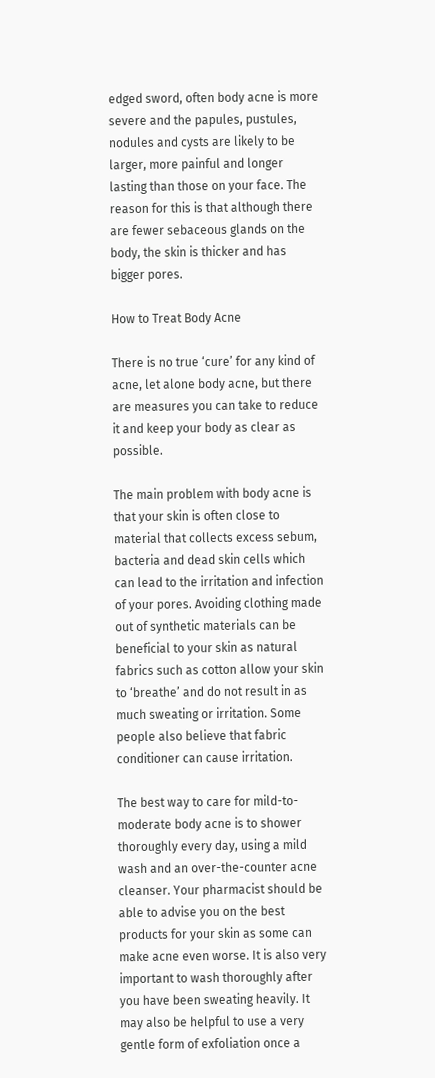edged sword, often body acne is more severe and the papules, pustules, nodules and cysts are likely to be larger, more painful and longer lasting than those on your face. The reason for this is that although there are fewer sebaceous glands on the body, the skin is thicker and has bigger pores.

How to Treat Body Acne

There is no true ‘cure’ for any kind of acne, let alone body acne, but there are measures you can take to reduce it and keep your body as clear as possible.

The main problem with body acne is that your skin is often close to material that collects excess sebum, bacteria and dead skin cells which can lead to the irritation and infection of your pores. Avoiding clothing made out of synthetic materials can be beneficial to your skin as natural fabrics such as cotton allow your skin to ‘breathe’ and do not result in as much sweating or irritation. Some people also believe that fabric conditioner can cause irritation.

The best way to care for mild-to-moderate body acne is to shower thoroughly every day, using a mild wash and an over-the-counter acne cleanser. Your pharmacist should be able to advise you on the best products for your skin as some can make acne even worse. It is also very important to wash thoroughly after you have been sweating heavily. It may also be helpful to use a very gentle form of exfoliation once a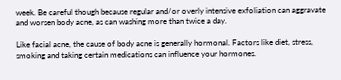week. Be careful though because regular and/or overly intensive exfoliation can aggravate and worsen body acne, as can washing more than twice a day.

Like facial acne, the cause of body acne is generally hormonal. Factors like diet, stress, smoking and taking certain medications can influence your hormones.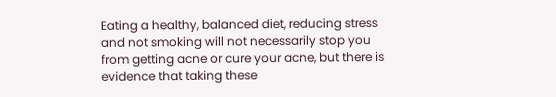Eating a healthy, balanced diet, reducing stress and not smoking will not necessarily stop you from getting acne or cure your acne, but there is evidence that taking these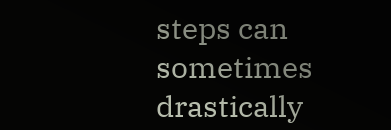steps can sometimes drastically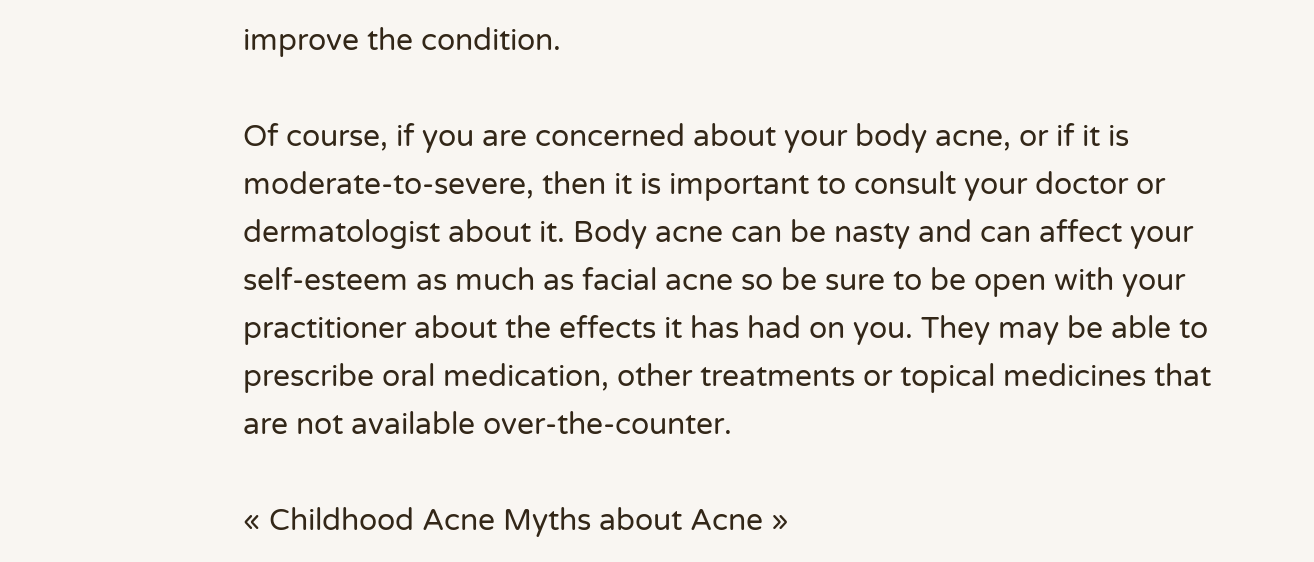improve the condition.

Of course, if you are concerned about your body acne, or if it is moderate-to-severe, then it is important to consult your doctor or dermatologist about it. Body acne can be nasty and can affect your self-esteem as much as facial acne so be sure to be open with your practitioner about the effects it has had on you. They may be able to prescribe oral medication, other treatments or topical medicines that are not available over-the-counter.

« Childhood Acne Myths about Acne »